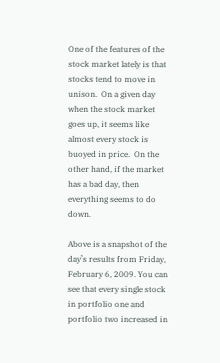One of the features of the stock market lately is that stocks tend to move in unison.  On a given day when the stock market goes up, it seems like almost every stock is buoyed in price.  On the other hand, if the market has a bad day, then everything seems to do down.

Above is a snapshot of the day’s results from Friday, February 6, 2009. You can see that every single stock in portfolio one and portfolio two increased in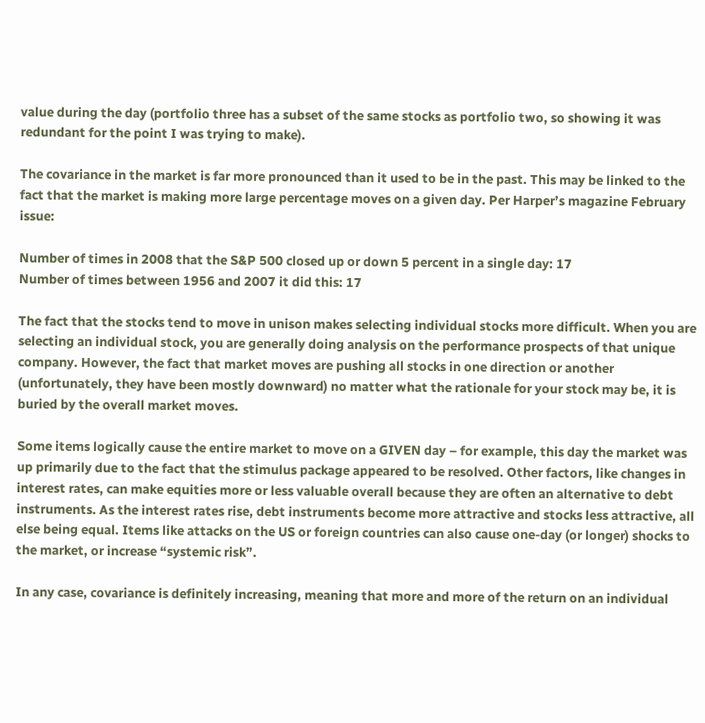value during the day (portfolio three has a subset of the same stocks as portfolio two, so showing it was redundant for the point I was trying to make).

The covariance in the market is far more pronounced than it used to be in the past. This may be linked to the fact that the market is making more large percentage moves on a given day. Per Harper’s magazine February issue:

Number of times in 2008 that the S&P 500 closed up or down 5 percent in a single day: 17
Number of times between 1956 and 2007 it did this: 17

The fact that the stocks tend to move in unison makes selecting individual stocks more difficult. When you are selecting an individual stock, you are generally doing analysis on the performance prospects of that unique company. However, the fact that market moves are pushing all stocks in one direction or another (unfortunately, they have been mostly downward) no matter what the rationale for your stock may be, it is buried by the overall market moves.

Some items logically cause the entire market to move on a GIVEN day – for example, this day the market was up primarily due to the fact that the stimulus package appeared to be resolved. Other factors, like changes in interest rates, can make equities more or less valuable overall because they are often an alternative to debt instruments. As the interest rates rise, debt instruments become more attractive and stocks less attractive, all else being equal. Items like attacks on the US or foreign countries can also cause one-day (or longer) shocks to the market, or increase “systemic risk”.

In any case, covariance is definitely increasing, meaning that more and more of the return on an individual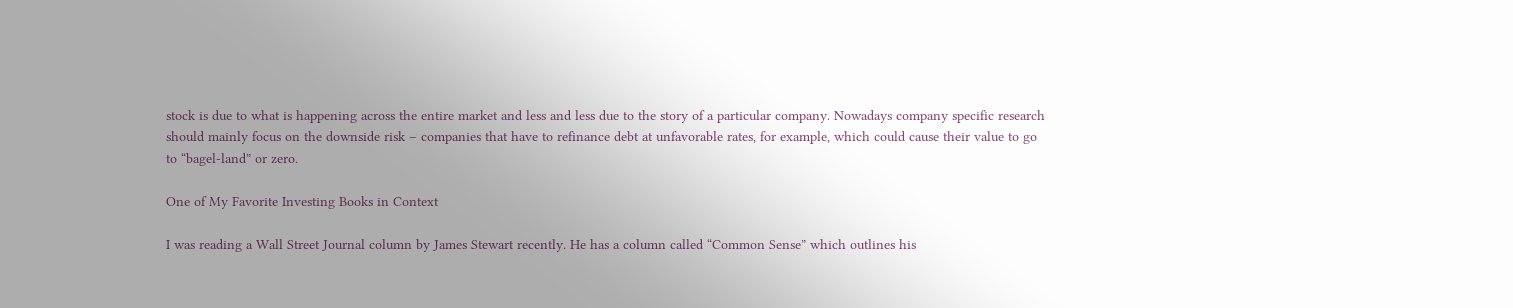stock is due to what is happening across the entire market and less and less due to the story of a particular company. Nowadays company specific research should mainly focus on the downside risk – companies that have to refinance debt at unfavorable rates, for example, which could cause their value to go to “bagel-land” or zero.

One of My Favorite Investing Books in Context

I was reading a Wall Street Journal column by James Stewart recently. He has a column called “Common Sense” which outlines his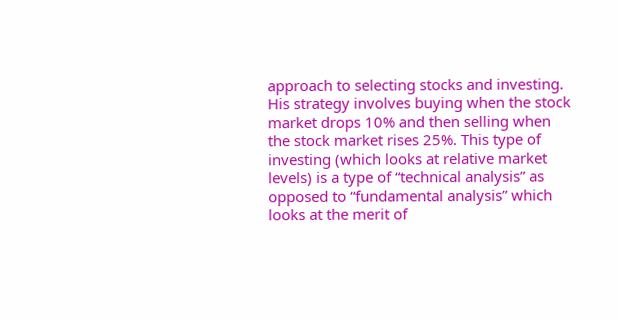approach to selecting stocks and investing.
His strategy involves buying when the stock market drops 10% and then selling when the stock market rises 25%. This type of investing (which looks at relative market levels) is a type of “technical analysis” as opposed to “fundamental analysis” which looks at the merit of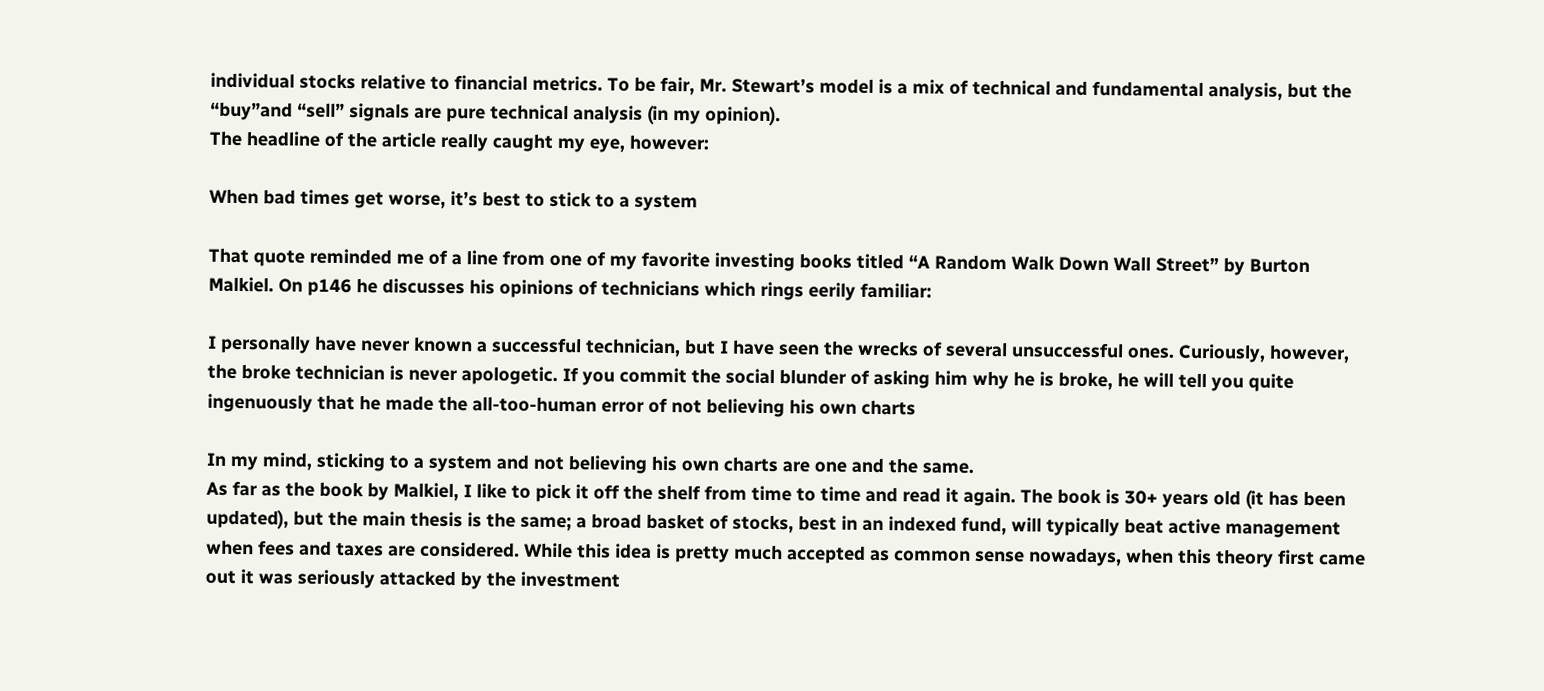individual stocks relative to financial metrics. To be fair, Mr. Stewart’s model is a mix of technical and fundamental analysis, but the “buy”and “sell” signals are pure technical analysis (in my opinion).
The headline of the article really caught my eye, however:

When bad times get worse, it’s best to stick to a system

That quote reminded me of a line from one of my favorite investing books titled “A Random Walk Down Wall Street” by Burton Malkiel. On p146 he discusses his opinions of technicians which rings eerily familiar:

I personally have never known a successful technician, but I have seen the wrecks of several unsuccessful ones. Curiously, however, the broke technician is never apologetic. If you commit the social blunder of asking him why he is broke, he will tell you quite ingenuously that he made the all-too-human error of not believing his own charts

In my mind, sticking to a system and not believing his own charts are one and the same.
As far as the book by Malkiel, I like to pick it off the shelf from time to time and read it again. The book is 30+ years old (it has been updated), but the main thesis is the same; a broad basket of stocks, best in an indexed fund, will typically beat active management when fees and taxes are considered. While this idea is pretty much accepted as common sense nowadays, when this theory first came out it was seriously attacked by the investment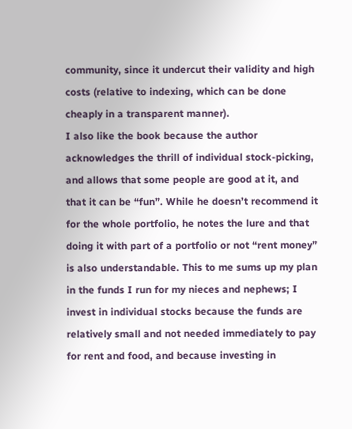community, since it undercut their validity and high costs (relative to indexing, which can be done cheaply in a transparent manner).
I also like the book because the author acknowledges the thrill of individual stock-picking, and allows that some people are good at it, and that it can be “fun”. While he doesn’t recommend it for the whole portfolio, he notes the lure and that doing it with part of a portfolio or not “rent money” is also understandable. This to me sums up my plan in the funds I run for my nieces and nephews; I invest in individual stocks because the funds are relatively small and not needed immediately to pay for rent and food, and because investing in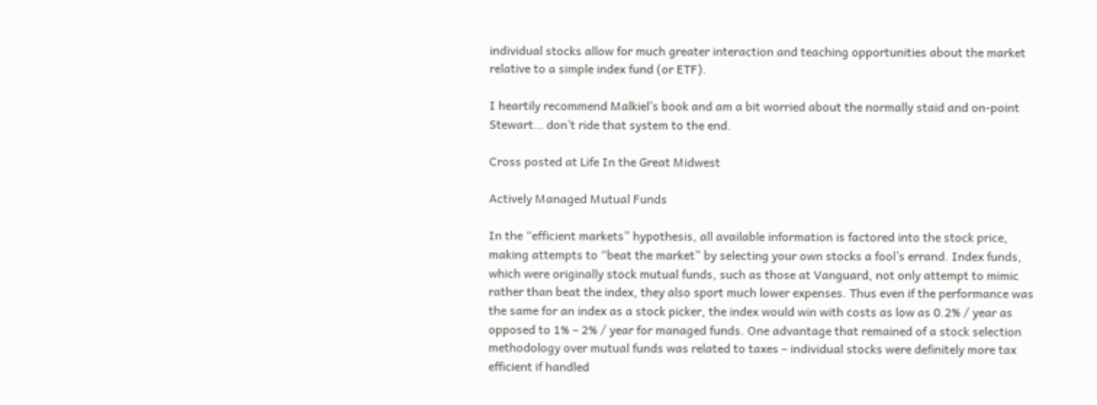individual stocks allow for much greater interaction and teaching opportunities about the market relative to a simple index fund (or ETF).

I heartily recommend Malkiel’s book and am a bit worried about the normally staid and on-point Stewart… don’t ride that system to the end.

Cross posted at Life In the Great Midwest

Actively Managed Mutual Funds

In the “efficient markets” hypothesis, all available information is factored into the stock price, making attempts to “beat the market” by selecting your own stocks a fool’s errand. Index funds, which were originally stock mutual funds, such as those at Vanguard, not only attempt to mimic rather than beat the index, they also sport much lower expenses. Thus even if the performance was the same for an index as a stock picker, the index would win with costs as low as 0.2% / year as opposed to 1% – 2% / year for managed funds. One advantage that remained of a stock selection methodology over mutual funds was related to taxes – individual stocks were definitely more tax efficient if handled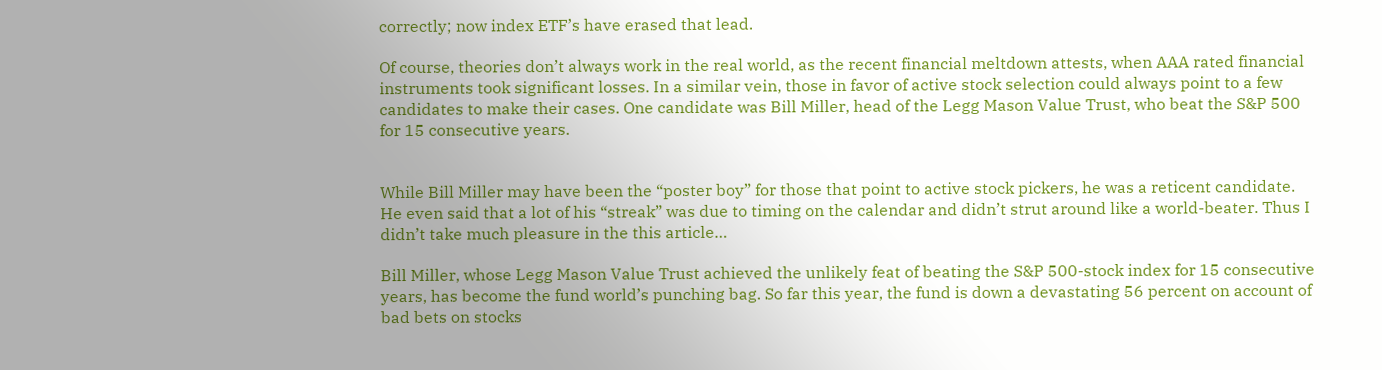correctly; now index ETF’s have erased that lead.

Of course, theories don’t always work in the real world, as the recent financial meltdown attests, when AAA rated financial instruments took significant losses. In a similar vein, those in favor of active stock selection could always point to a few candidates to make their cases. One candidate was Bill Miller, head of the Legg Mason Value Trust, who beat the S&P 500 for 15 consecutive years.


While Bill Miller may have been the “poster boy” for those that point to active stock pickers, he was a reticent candidate. He even said that a lot of his “streak” was due to timing on the calendar and didn’t strut around like a world-beater. Thus I didn’t take much pleasure in the this article…

Bill Miller, whose Legg Mason Value Trust achieved the unlikely feat of beating the S&P 500-stock index for 15 consecutive years, has become the fund world’s punching bag. So far this year, the fund is down a devastating 56 percent on account of bad bets on stocks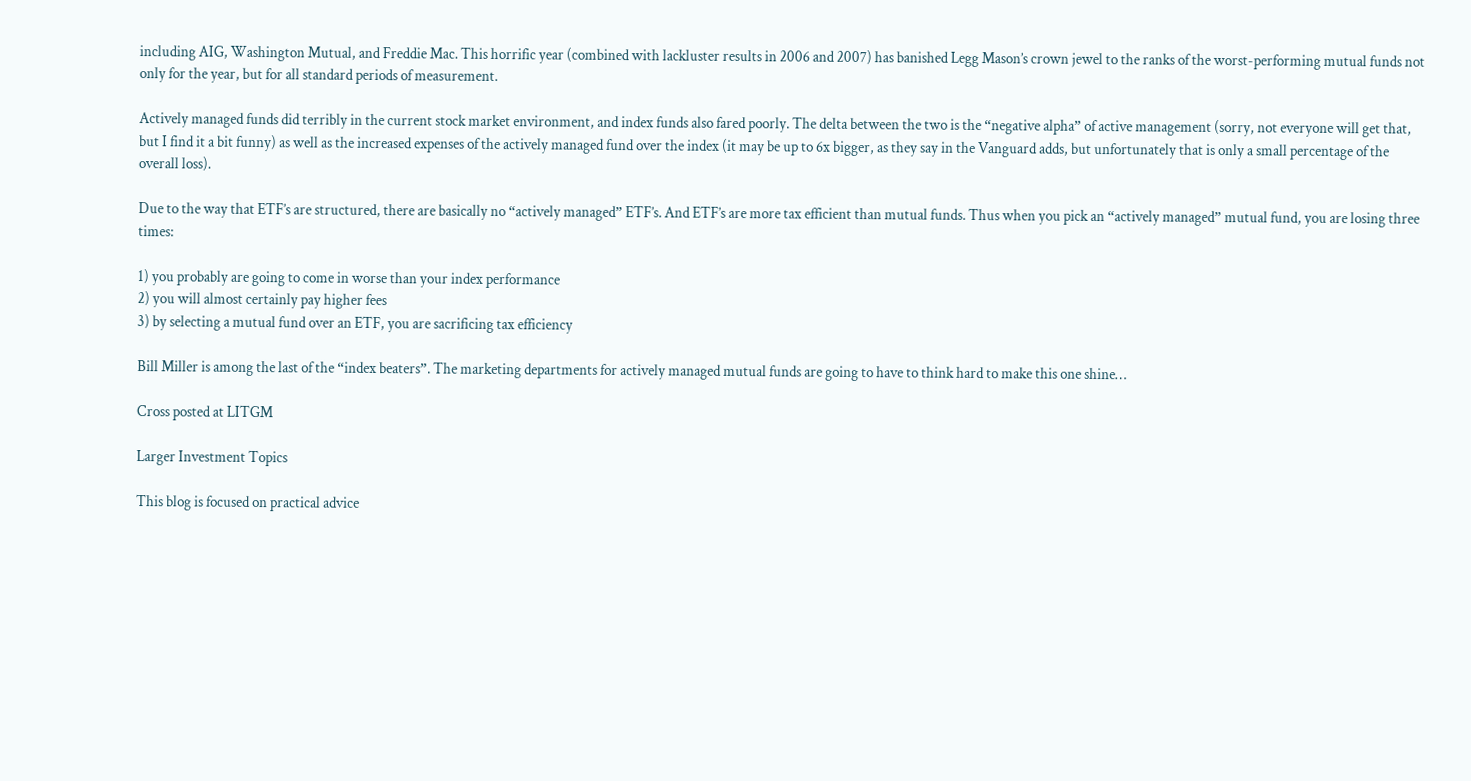including AIG, Washington Mutual, and Freddie Mac. This horrific year (combined with lackluster results in 2006 and 2007) has banished Legg Mason’s crown jewel to the ranks of the worst-performing mutual funds not only for the year, but for all standard periods of measurement.

Actively managed funds did terribly in the current stock market environment, and index funds also fared poorly. The delta between the two is the “negative alpha” of active management (sorry, not everyone will get that, but I find it a bit funny) as well as the increased expenses of the actively managed fund over the index (it may be up to 6x bigger, as they say in the Vanguard adds, but unfortunately that is only a small percentage of the overall loss).

Due to the way that ETF’s are structured, there are basically no “actively managed” ETF’s. And ETF’s are more tax efficient than mutual funds. Thus when you pick an “actively managed” mutual fund, you are losing three times:

1) you probably are going to come in worse than your index performance
2) you will almost certainly pay higher fees
3) by selecting a mutual fund over an ETF, you are sacrificing tax efficiency

Bill Miller is among the last of the “index beaters”. The marketing departments for actively managed mutual funds are going to have to think hard to make this one shine…

Cross posted at LITGM

Larger Investment Topics

This blog is focused on practical advice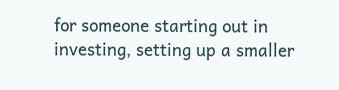for someone starting out in investing, setting up a smaller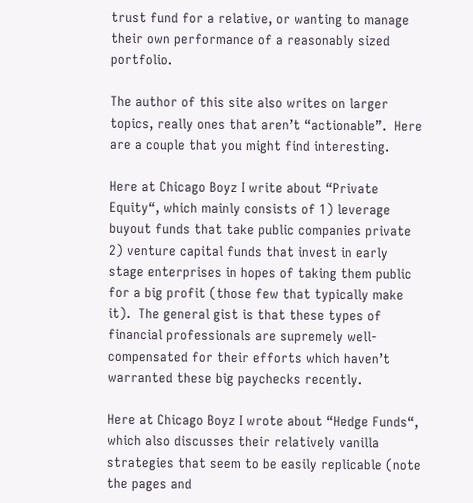trust fund for a relative, or wanting to manage their own performance of a reasonably sized portfolio.

The author of this site also writes on larger topics, really ones that aren’t “actionable”.  Here are a couple that you might find interesting.

Here at Chicago Boyz I write about “Private Equity“, which mainly consists of 1) leverage buyout funds that take public companies private 2) venture capital funds that invest in early stage enterprises in hopes of taking them public for a big profit (those few that typically make it).  The general gist is that these types of financial professionals are supremely well-compensated for their efforts which haven’t warranted these big paychecks recently.

Here at Chicago Boyz I wrote about “Hedge Funds“, which also discusses their relatively vanilla strategies that seem to be easily replicable (note the pages and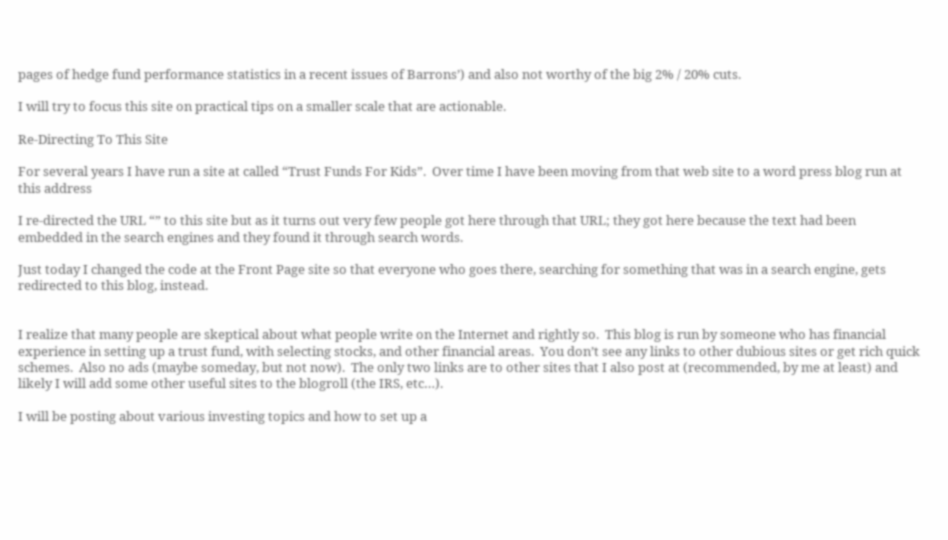pages of hedge fund performance statistics in a recent issues of Barrons’) and also not worthy of the big 2% / 20% cuts.

I will try to focus this site on practical tips on a smaller scale that are actionable.

Re-Directing To This Site

For several years I have run a site at called “Trust Funds For Kids”.  Over time I have been moving from that web site to a word press blog run at this address

I re-directed the URL “” to this site but as it turns out very few people got here through that URL; they got here because the text had been embedded in the search engines and they found it through search words.

Just today I changed the code at the Front Page site so that everyone who goes there, searching for something that was in a search engine, gets redirected to this blog, instead.


I realize that many people are skeptical about what people write on the Internet and rightly so.  This blog is run by someone who has financial experience in setting up a trust fund, with selecting stocks, and other financial areas.  You don’t see any links to other dubious sites or get rich quick schemes.  Also no ads (maybe someday, but not now).  The only two links are to other sites that I also post at (recommended, by me at least) and likely I will add some other useful sites to the blogroll (the IRS, etc…).

I will be posting about various investing topics and how to set up a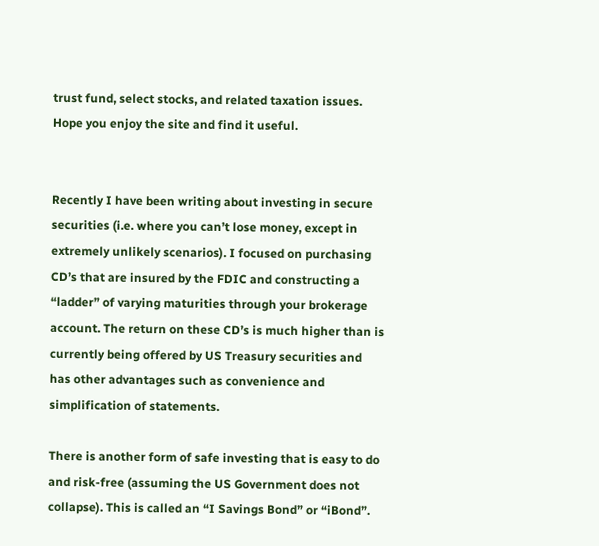trust fund, select stocks, and related taxation issues.  Hope you enjoy the site and find it useful.


Recently I have been writing about investing in secure securities (i.e. where you can’t lose money, except in extremely unlikely scenarios). I focused on purchasing CD’s that are insured by the FDIC and constructing a “ladder” of varying maturities through your brokerage account. The return on these CD’s is much higher than is currently being offered by US Treasury securities and has other advantages such as convenience and simplification of statements.

There is another form of safe investing that is easy to do and risk-free (assuming the US Government does not collapse). This is called an “I Savings Bond” or “iBond”.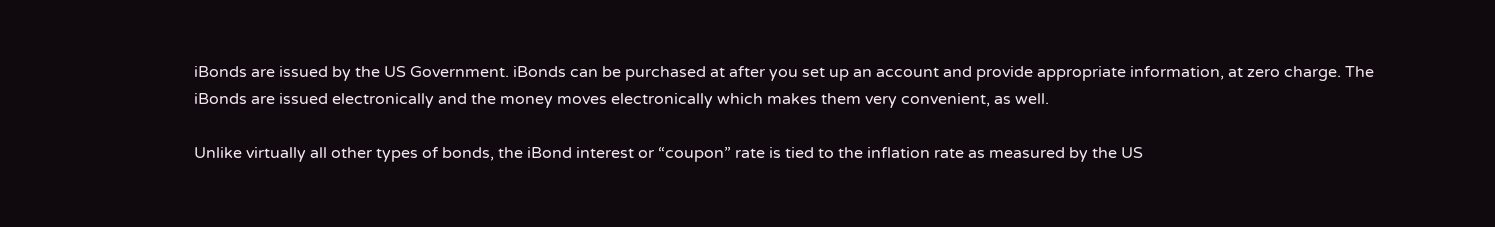iBonds are issued by the US Government. iBonds can be purchased at after you set up an account and provide appropriate information, at zero charge. The iBonds are issued electronically and the money moves electronically which makes them very convenient, as well.

Unlike virtually all other types of bonds, the iBond interest or “coupon” rate is tied to the inflation rate as measured by the US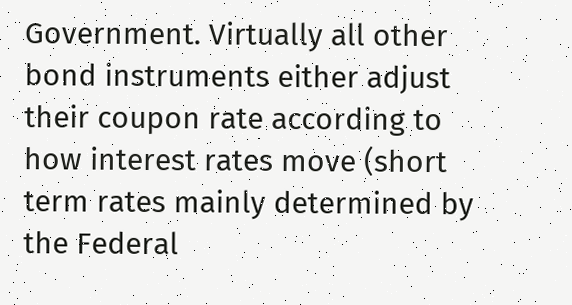Government. Virtually all other bond instruments either adjust their coupon rate according to how interest rates move (short term rates mainly determined by the Federal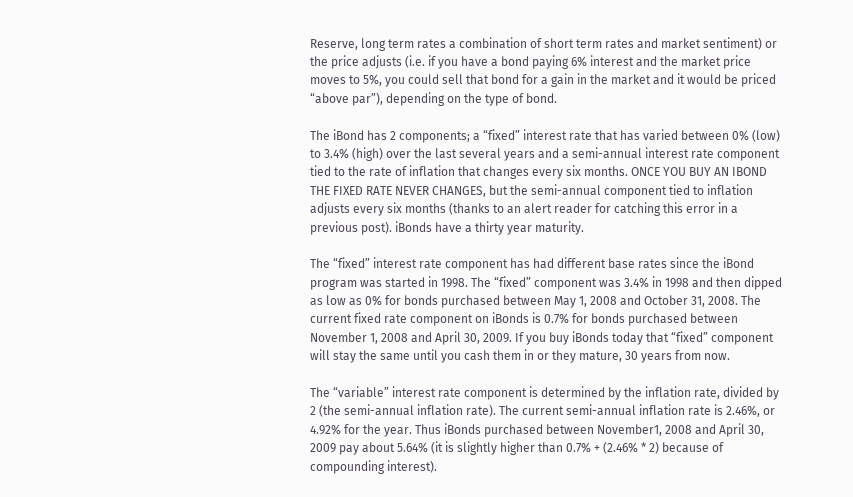Reserve, long term rates a combination of short term rates and market sentiment) or the price adjusts (i.e. if you have a bond paying 6% interest and the market price moves to 5%, you could sell that bond for a gain in the market and it would be priced “above par”), depending on the type of bond.

The iBond has 2 components; a “fixed” interest rate that has varied between 0% (low) to 3.4% (high) over the last several years and a semi-annual interest rate component tied to the rate of inflation that changes every six months. ONCE YOU BUY AN IBOND THE FIXED RATE NEVER CHANGES, but the semi-annual component tied to inflation adjusts every six months (thanks to an alert reader for catching this error in a previous post). iBonds have a thirty year maturity.

The “fixed” interest rate component has had different base rates since the iBond program was started in 1998. The “fixed” component was 3.4% in 1998 and then dipped as low as 0% for bonds purchased between May 1, 2008 and October 31, 2008. The current fixed rate component on iBonds is 0.7% for bonds purchased between November 1, 2008 and April 30, 2009. If you buy iBonds today that “fixed” component will stay the same until you cash them in or they mature, 30 years from now.

The “variable” interest rate component is determined by the inflation rate, divided by 2 (the semi-annual inflation rate). The current semi-annual inflation rate is 2.46%, or 4.92% for the year. Thus iBonds purchased between November1, 2008 and April 30, 2009 pay about 5.64% (it is slightly higher than 0.7% + (2.46% * 2) because of compounding interest).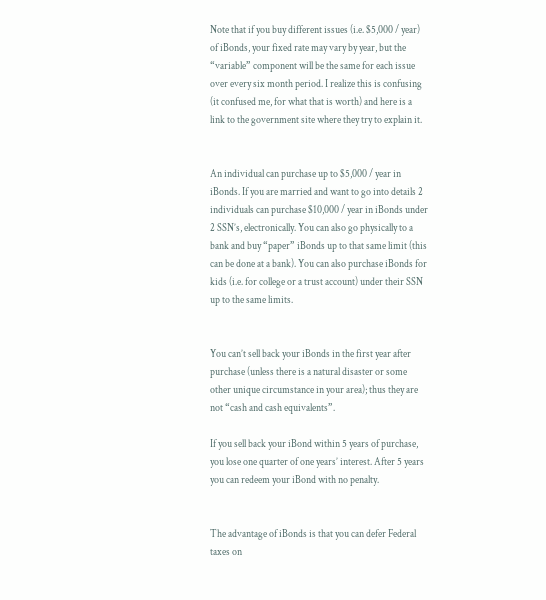Note that if you buy different issues (i.e. $5,000 / year) of iBonds, your fixed rate may vary by year, but the “variable” component will be the same for each issue over every six month period. I realize this is confusing (it confused me, for what that is worth) and here is a link to the government site where they try to explain it.


An individual can purchase up to $5,000 / year in iBonds. If you are married and want to go into details 2 individuals can purchase $10,000 / year in iBonds under 2 SSN’s, electronically. You can also go physically to a bank and buy “paper” iBonds up to that same limit (this can be done at a bank). You can also purchase iBonds for kids (i.e. for college or a trust account) under their SSN up to the same limits.


You can’t sell back your iBonds in the first year after purchase (unless there is a natural disaster or some other unique circumstance in your area); thus they are not “cash and cash equivalents”.

If you sell back your iBond within 5 years of purchase, you lose one quarter of one years’ interest. After 5 years you can redeem your iBond with no penalty.


The advantage of iBonds is that you can defer Federal taxes on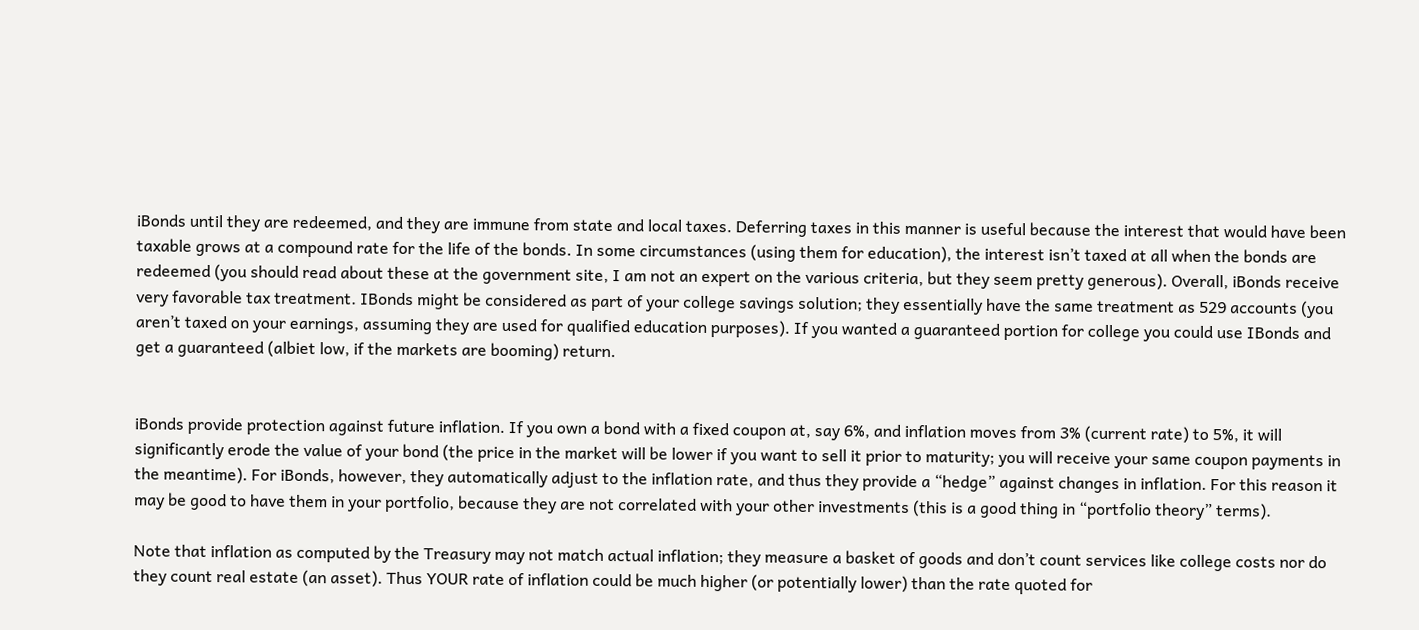iBonds until they are redeemed, and they are immune from state and local taxes. Deferring taxes in this manner is useful because the interest that would have been taxable grows at a compound rate for the life of the bonds. In some circumstances (using them for education), the interest isn’t taxed at all when the bonds are redeemed (you should read about these at the government site, I am not an expert on the various criteria, but they seem pretty generous). Overall, iBonds receive very favorable tax treatment. IBonds might be considered as part of your college savings solution; they essentially have the same treatment as 529 accounts (you aren’t taxed on your earnings, assuming they are used for qualified education purposes). If you wanted a guaranteed portion for college you could use IBonds and get a guaranteed (albiet low, if the markets are booming) return.


iBonds provide protection against future inflation. If you own a bond with a fixed coupon at, say 6%, and inflation moves from 3% (current rate) to 5%, it will significantly erode the value of your bond (the price in the market will be lower if you want to sell it prior to maturity; you will receive your same coupon payments in the meantime). For iBonds, however, they automatically adjust to the inflation rate, and thus they provide a “hedge” against changes in inflation. For this reason it may be good to have them in your portfolio, because they are not correlated with your other investments (this is a good thing in “portfolio theory” terms).

Note that inflation as computed by the Treasury may not match actual inflation; they measure a basket of goods and don’t count services like college costs nor do they count real estate (an asset). Thus YOUR rate of inflation could be much higher (or potentially lower) than the rate quoted for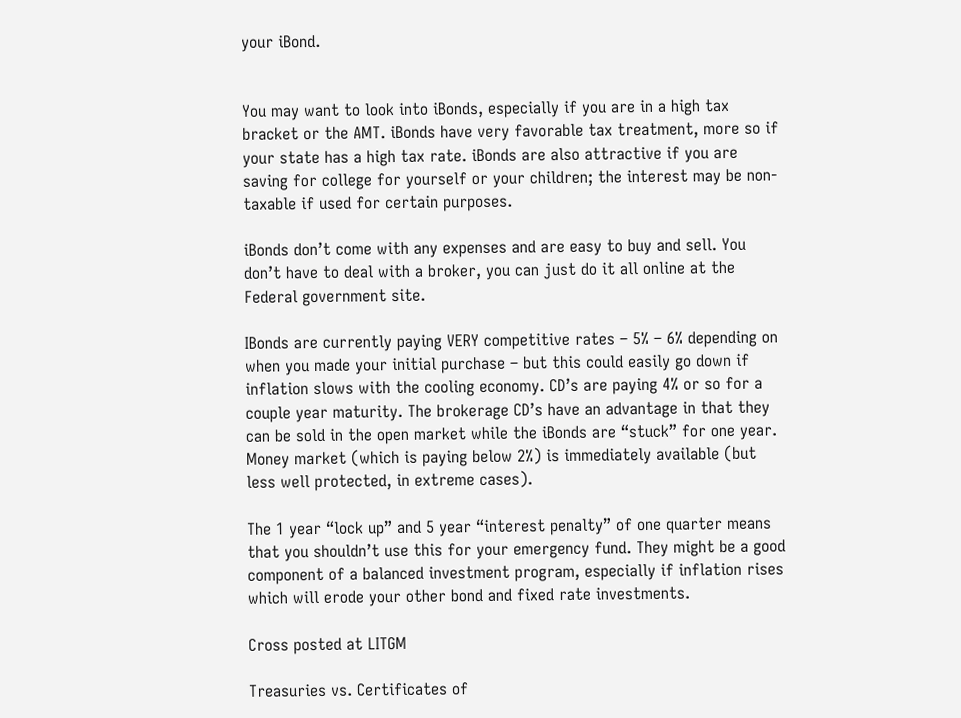your iBond.


You may want to look into iBonds, especially if you are in a high tax bracket or the AMT. iBonds have very favorable tax treatment, more so if your state has a high tax rate. iBonds are also attractive if you are saving for college for yourself or your children; the interest may be non-taxable if used for certain purposes.

iBonds don’t come with any expenses and are easy to buy and sell. You don’t have to deal with a broker, you can just do it all online at the Federal government site.

IBonds are currently paying VERY competitive rates – 5% – 6% depending on when you made your initial purchase – but this could easily go down if inflation slows with the cooling economy. CD’s are paying 4% or so for a couple year maturity. The brokerage CD’s have an advantage in that they can be sold in the open market while the iBonds are “stuck” for one year. Money market (which is paying below 2%) is immediately available (but less well protected, in extreme cases).

The 1 year “lock up” and 5 year “interest penalty” of one quarter means that you shouldn’t use this for your emergency fund. They might be a good component of a balanced investment program, especially if inflation rises which will erode your other bond and fixed rate investments.

Cross posted at LITGM

Treasuries vs. Certificates of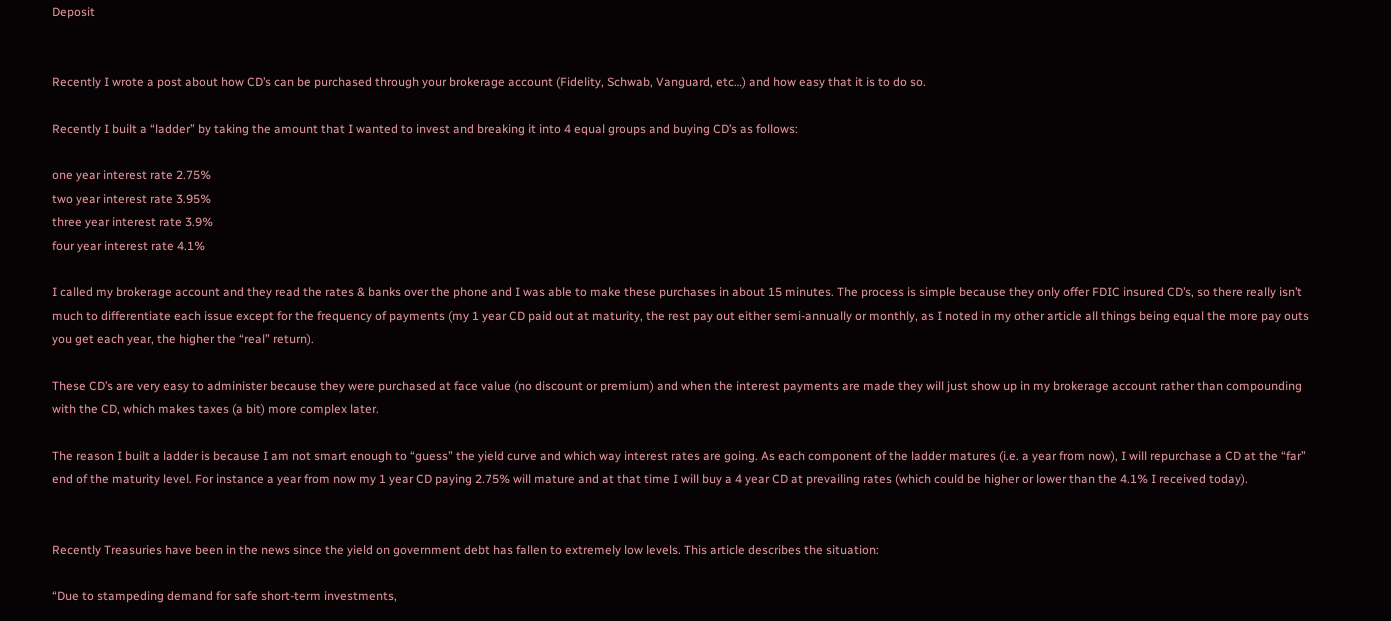Deposit


Recently I wrote a post about how CD’s can be purchased through your brokerage account (Fidelity, Schwab, Vanguard, etc…) and how easy that it is to do so.

Recently I built a “ladder” by taking the amount that I wanted to invest and breaking it into 4 equal groups and buying CD’s as follows:

one year interest rate 2.75%
two year interest rate 3.95%
three year interest rate 3.9%
four year interest rate 4.1%

I called my brokerage account and they read the rates & banks over the phone and I was able to make these purchases in about 15 minutes. The process is simple because they only offer FDIC insured CD’s, so there really isn’t much to differentiate each issue except for the frequency of payments (my 1 year CD paid out at maturity, the rest pay out either semi-annually or monthly, as I noted in my other article all things being equal the more pay outs you get each year, the higher the “real” return).

These CD’s are very easy to administer because they were purchased at face value (no discount or premium) and when the interest payments are made they will just show up in my brokerage account rather than compounding with the CD, which makes taxes (a bit) more complex later.

The reason I built a ladder is because I am not smart enough to “guess” the yield curve and which way interest rates are going. As each component of the ladder matures (i.e. a year from now), I will repurchase a CD at the “far” end of the maturity level. For instance a year from now my 1 year CD paying 2.75% will mature and at that time I will buy a 4 year CD at prevailing rates (which could be higher or lower than the 4.1% I received today).


Recently Treasuries have been in the news since the yield on government debt has fallen to extremely low levels. This article describes the situation:

“Due to stampeding demand for safe short-term investments,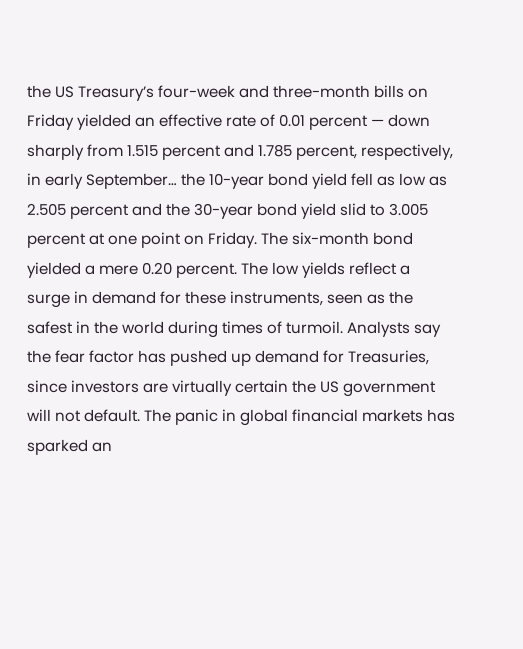the US Treasury’s four-week and three-month bills on Friday yielded an effective rate of 0.01 percent — down sharply from 1.515 percent and 1.785 percent, respectively, in early September… the 10-year bond yield fell as low as 2.505 percent and the 30-year bond yield slid to 3.005 percent at one point on Friday. The six-month bond yielded a mere 0.20 percent. The low yields reflect a surge in demand for these instruments, seen as the safest in the world during times of turmoil. Analysts say the fear factor has pushed up demand for Treasuries, since investors are virtually certain the US government will not default. The panic in global financial markets has sparked an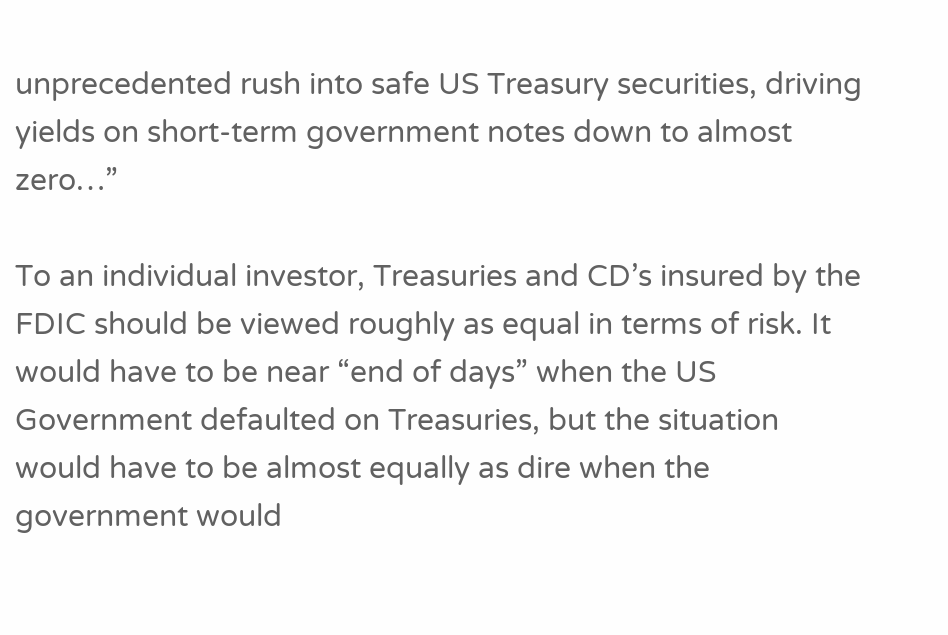unprecedented rush into safe US Treasury securities, driving yields on short-term government notes down to almost zero…”

To an individual investor, Treasuries and CD’s insured by the FDIC should be viewed roughly as equal in terms of risk. It would have to be near “end of days” when the US Government defaulted on Treasuries, but the situation would have to be almost equally as dire when the government would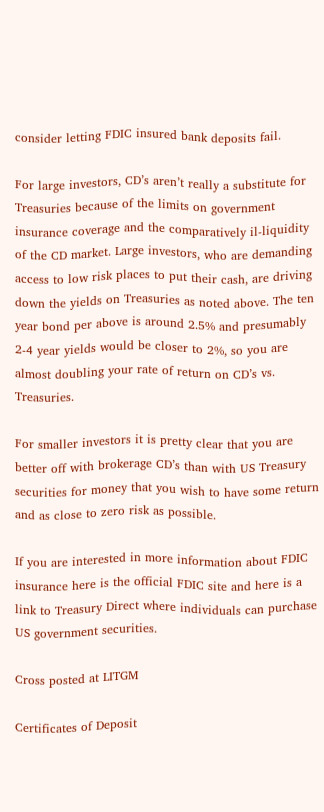consider letting FDIC insured bank deposits fail.

For large investors, CD’s aren’t really a substitute for Treasuries because of the limits on government insurance coverage and the comparatively il-liquidity of the CD market. Large investors, who are demanding access to low risk places to put their cash, are driving down the yields on Treasuries as noted above. The ten year bond per above is around 2.5% and presumably 2-4 year yields would be closer to 2%, so you are almost doubling your rate of return on CD’s vs. Treasuries.

For smaller investors it is pretty clear that you are better off with brokerage CD’s than with US Treasury securities for money that you wish to have some return and as close to zero risk as possible.

If you are interested in more information about FDIC insurance here is the official FDIC site and here is a link to Treasury Direct where individuals can purchase US government securities.

Cross posted at LITGM

Certificates of Deposit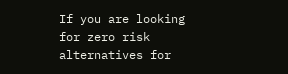If you are looking for zero risk alternatives for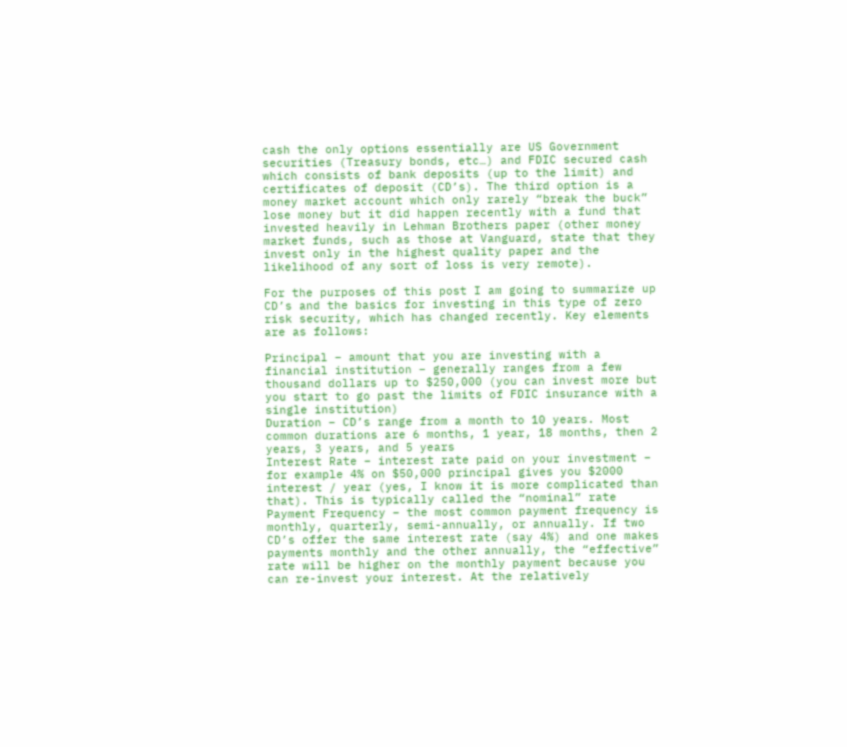cash the only options essentially are US Government securities (Treasury bonds, etc…) and FDIC secured cash which consists of bank deposits (up to the limit) and certificates of deposit (CD’s). The third option is a money market account which only rarely “break the buck” lose money but it did happen recently with a fund that invested heavily in Lehman Brothers paper (other money market funds, such as those at Vanguard, state that they invest only in the highest quality paper and the likelihood of any sort of loss is very remote).

For the purposes of this post I am going to summarize up CD’s and the basics for investing in this type of zero risk security, which has changed recently. Key elements are as follows:

Principal – amount that you are investing with a financial institution – generally ranges from a few thousand dollars up to $250,000 (you can invest more but you start to go past the limits of FDIC insurance with a single institution)
Duration – CD’s range from a month to 10 years. Most common durations are 6 months, 1 year, 18 months, then 2 years, 3 years, and 5 years
Interest Rate – interest rate paid on your investment – for example 4% on $50,000 principal gives you $2000 interest / year (yes, I know it is more complicated than that). This is typically called the “nominal” rate
Payment Frequency – the most common payment frequency is monthly, quarterly, semi-annually, or annually. If two CD’s offer the same interest rate (say 4%) and one makes payments monthly and the other annually, the “effective” rate will be higher on the monthly payment because you can re-invest your interest. At the relatively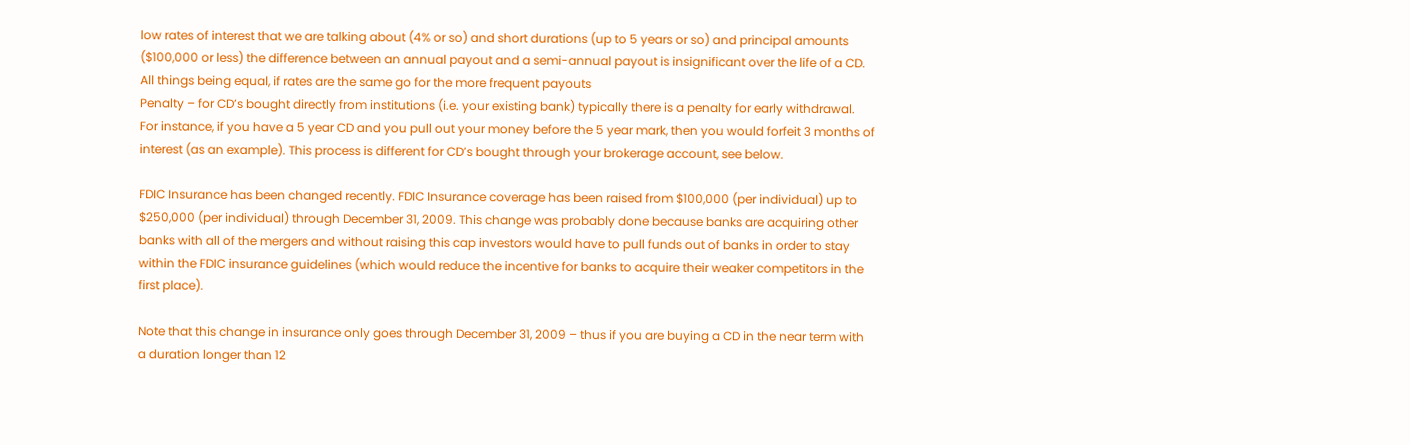low rates of interest that we are talking about (4% or so) and short durations (up to 5 years or so) and principal amounts ($100,000 or less) the difference between an annual payout and a semi-annual payout is insignificant over the life of a CD. All things being equal, if rates are the same go for the more frequent payouts
Penalty – for CD’s bought directly from institutions (i.e. your existing bank) typically there is a penalty for early withdrawal. For instance, if you have a 5 year CD and you pull out your money before the 5 year mark, then you would forfeit 3 months of interest (as an example). This process is different for CD’s bought through your brokerage account, see below.

FDIC Insurance has been changed recently. FDIC Insurance coverage has been raised from $100,000 (per individual) up to $250,000 (per individual) through December 31, 2009. This change was probably done because banks are acquiring other banks with all of the mergers and without raising this cap investors would have to pull funds out of banks in order to stay within the FDIC insurance guidelines (which would reduce the incentive for banks to acquire their weaker competitors in the first place).

Note that this change in insurance only goes through December 31, 2009 – thus if you are buying a CD in the near term with a duration longer than 12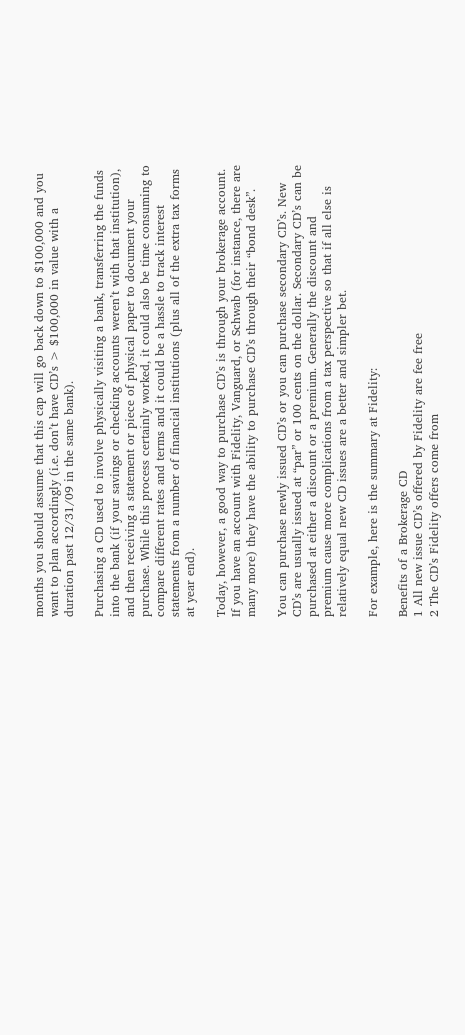months you should assume that this cap will go back down to $100,000 and you want to plan accordingly (i.e. don’t have CD’s > $100,000 in value with a duration past 12/31/09 in the same bank).

Purchasing a CD used to involve physically visiting a bank, transferring the funds into the bank (if your savings or checking accounts weren’t with that institution), and then receiving a statement or piece of physical paper to document your purchase. While this process certainly worked, it could also be time consuming to compare different rates and terms and it could be a hassle to track interest statements from a number of financial institutions (plus all of the extra tax forms at year end).

Today, however, a good way to purchase CD’s is through your brokerage account. If you have an account with Fidelity, Vanguard, or Schwab (for instance, there are many more) they have the ability to purchase CD’s through their “bond desk”.

You can purchase newly issued CD’s or you can purchase secondary CD’s. New CD’s are usually issued at “par” or 100 cents on the dollar. Secondary CD’s can be purchased at either a discount or a premium. Generally the discount and premium cause more complications from a tax perspective so that if all else is relatively equal new CD issues are a better and simpler bet.

For example, here is the summary at Fidelity:

Benefits of a Brokerage CD
1 All new issue CD’s offered by Fidelity are fee free
2 The CD’s Fidelity offers come from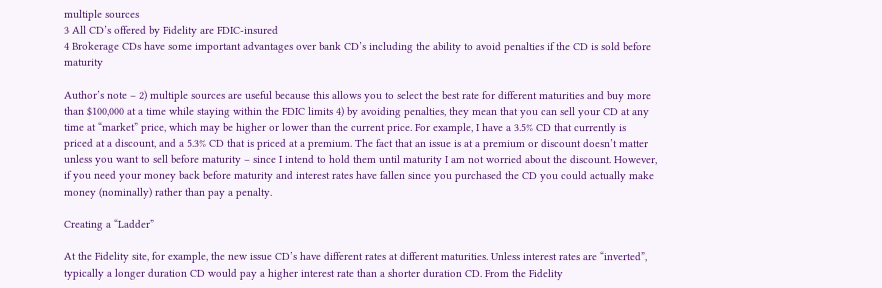multiple sources
3 All CD’s offered by Fidelity are FDIC-insured
4 Brokerage CDs have some important advantages over bank CD’s including the ability to avoid penalties if the CD is sold before maturity

Author’s note – 2) multiple sources are useful because this allows you to select the best rate for different maturities and buy more than $100,000 at a time while staying within the FDIC limits 4) by avoiding penalties, they mean that you can sell your CD at any time at “market” price, which may be higher or lower than the current price. For example, I have a 3.5% CD that currently is priced at a discount, and a 5.3% CD that is priced at a premium. The fact that an issue is at a premium or discount doesn’t matter unless you want to sell before maturity – since I intend to hold them until maturity I am not worried about the discount. However, if you need your money back before maturity and interest rates have fallen since you purchased the CD you could actually make money (nominally) rather than pay a penalty.

Creating a “Ladder”

At the Fidelity site, for example, the new issue CD’s have different rates at different maturities. Unless interest rates are “inverted”, typically a longer duration CD would pay a higher interest rate than a shorter duration CD. From the Fidelity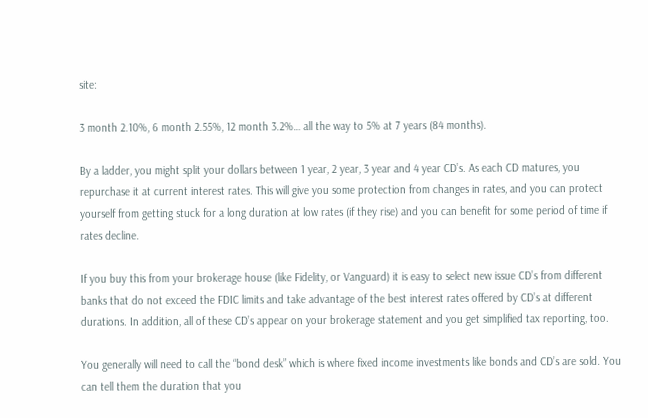site:

3 month 2.10%, 6 month 2.55%, 12 month 3.2%… all the way to 5% at 7 years (84 months).

By a ladder, you might split your dollars between 1 year, 2 year, 3 year and 4 year CD’s. As each CD matures, you repurchase it at current interest rates. This will give you some protection from changes in rates, and you can protect yourself from getting stuck for a long duration at low rates (if they rise) and you can benefit for some period of time if rates decline.

If you buy this from your brokerage house (like Fidelity, or Vanguard) it is easy to select new issue CD’s from different banks that do not exceed the FDIC limits and take advantage of the best interest rates offered by CD’s at different durations. In addition, all of these CD’s appear on your brokerage statement and you get simplified tax reporting, too.

You generally will need to call the “bond desk” which is where fixed income investments like bonds and CD’s are sold. You can tell them the duration that you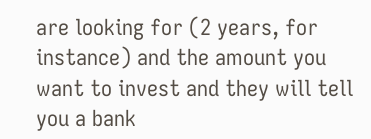are looking for (2 years, for instance) and the amount you want to invest and they will tell you a bank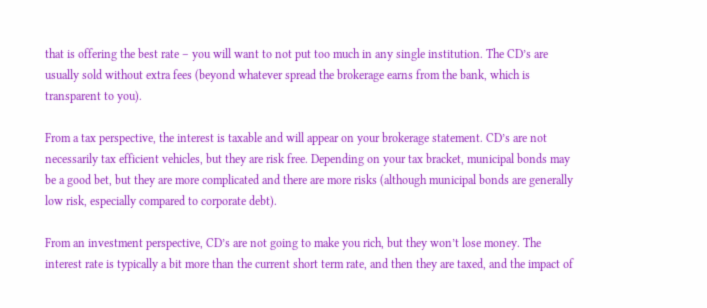that is offering the best rate – you will want to not put too much in any single institution. The CD’s are usually sold without extra fees (beyond whatever spread the brokerage earns from the bank, which is transparent to you).

From a tax perspective, the interest is taxable and will appear on your brokerage statement. CD’s are not necessarily tax efficient vehicles, but they are risk free. Depending on your tax bracket, municipal bonds may be a good bet, but they are more complicated and there are more risks (although municipal bonds are generally low risk, especially compared to corporate debt).

From an investment perspective, CD’s are not going to make you rich, but they won’t lose money. The interest rate is typically a bit more than the current short term rate, and then they are taxed, and the impact of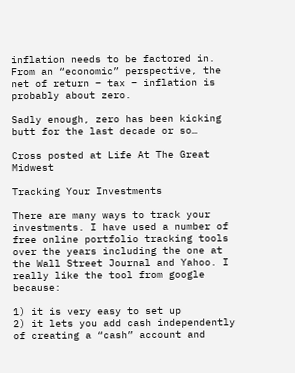inflation needs to be factored in. From an “economic” perspective, the net of return – tax – inflation is probably about zero.

Sadly enough, zero has been kicking butt for the last decade or so…

Cross posted at Life At The Great Midwest

Tracking Your Investments

There are many ways to track your investments. I have used a number of free online portfolio tracking tools over the years including the one at the Wall Street Journal and Yahoo. I really like the tool from google because:

1) it is very easy to set up
2) it lets you add cash independently of creating a “cash” account and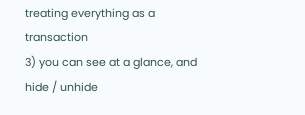treating everything as a transaction
3) you can see at a glance, and hide / unhide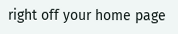right off your home page